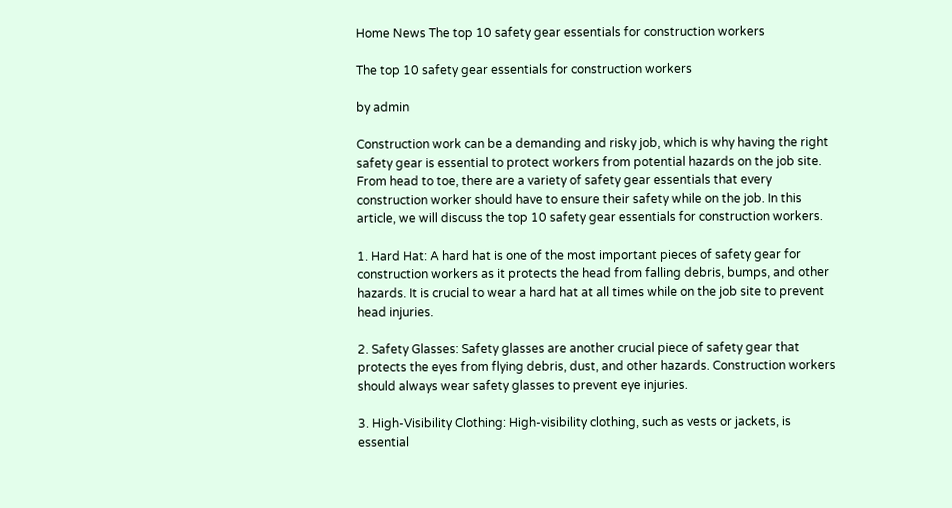Home News The top 10 safety gear essentials for construction workers

The top 10 safety gear essentials for construction workers

by admin

Construction work can be a demanding and risky job, which is why having the right safety gear is essential to protect workers from potential hazards on the job site. From head to toe, there are a variety of safety gear essentials that every construction worker should have to ensure their safety while on the job. In this article, we will discuss the top 10 safety gear essentials for construction workers.

1. Hard Hat: A hard hat is one of the most important pieces of safety gear for construction workers as it protects the head from falling debris, bumps, and other hazards. It is crucial to wear a hard hat at all times while on the job site to prevent head injuries.

2. Safety Glasses: Safety glasses are another crucial piece of safety gear that protects the eyes from flying debris, dust, and other hazards. Construction workers should always wear safety glasses to prevent eye injuries.

3. High-Visibility Clothing: High-visibility clothing, such as vests or jackets, is essential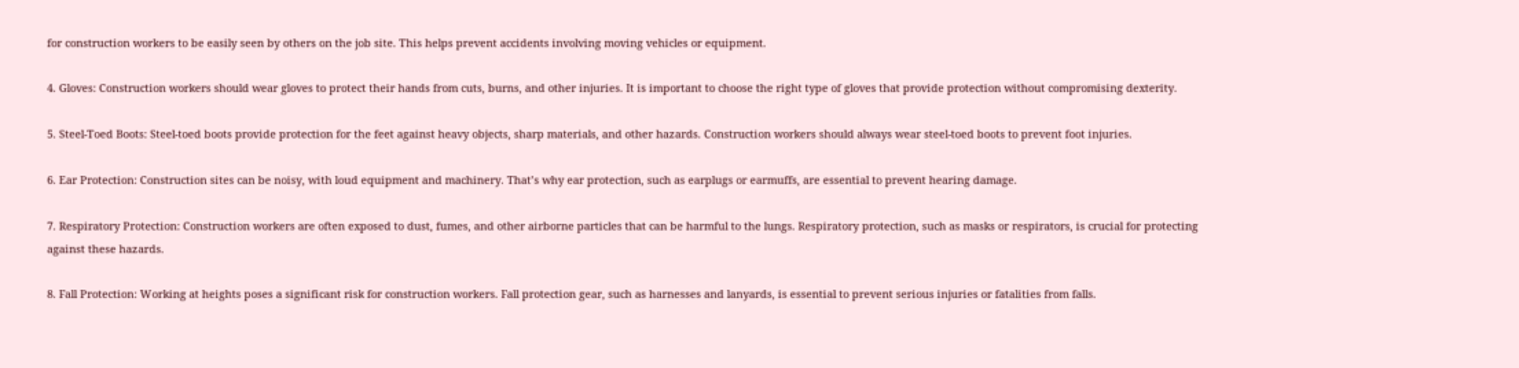for construction workers to be easily seen by others on the job site. This helps prevent accidents involving moving vehicles or equipment.

4. Gloves: Construction workers should wear gloves to protect their hands from cuts, burns, and other injuries. It is important to choose the right type of gloves that provide protection without compromising dexterity.

5. Steel-Toed Boots: Steel-toed boots provide protection for the feet against heavy objects, sharp materials, and other hazards. Construction workers should always wear steel-toed boots to prevent foot injuries.

6. Ear Protection: Construction sites can be noisy, with loud equipment and machinery. That’s why ear protection, such as earplugs or earmuffs, are essential to prevent hearing damage.

7. Respiratory Protection: Construction workers are often exposed to dust, fumes, and other airborne particles that can be harmful to the lungs. Respiratory protection, such as masks or respirators, is crucial for protecting against these hazards.

8. Fall Protection: Working at heights poses a significant risk for construction workers. Fall protection gear, such as harnesses and lanyards, is essential to prevent serious injuries or fatalities from falls.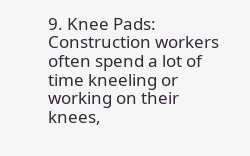9. Knee Pads: Construction workers often spend a lot of time kneeling or working on their knees,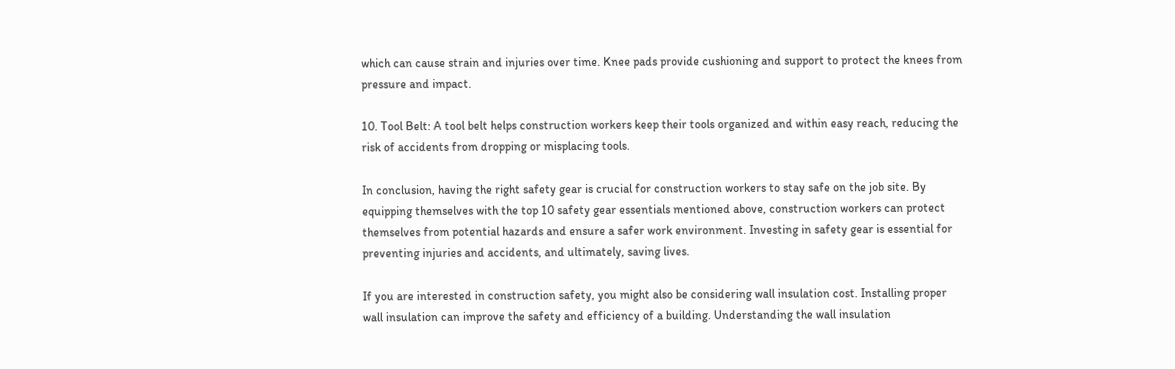which can cause strain and injuries over time. Knee pads provide cushioning and support to protect the knees from pressure and impact.

10. Tool Belt: A tool belt helps construction workers keep their tools organized and within easy reach, reducing the risk of accidents from dropping or misplacing tools.

In conclusion, having the right safety gear is crucial for construction workers to stay safe on the job site. By equipping themselves with the top 10 safety gear essentials mentioned above, construction workers can protect themselves from potential hazards and ensure a safer work environment. Investing in safety gear is essential for preventing injuries and accidents, and ultimately, saving lives.

If you are interested in construction safety, you might also be considering wall insulation cost. Installing proper wall insulation can improve the safety and efficiency of a building. Understanding the wall insulation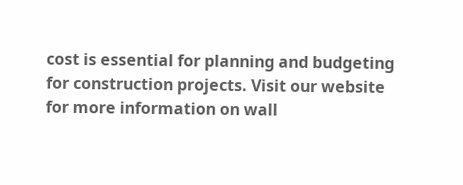cost is essential for planning and budgeting for construction projects. Visit our website for more information on wall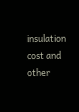insulation cost and other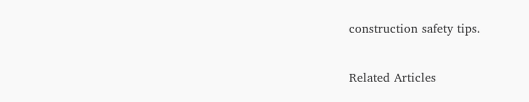construction safety tips.

Related Articles